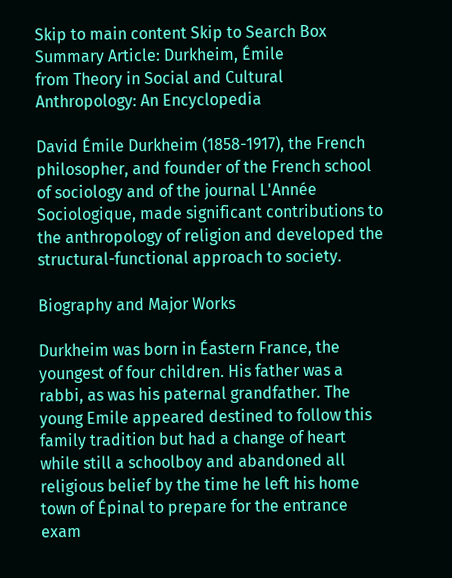Skip to main content Skip to Search Box
Summary Article: Durkheim, Émile
from Theory in Social and Cultural Anthropology: An Encyclopedia

David Émile Durkheim (1858-1917), the French philosopher, and founder of the French school of sociology and of the journal L'Année Sociologique, made significant contributions to the anthropology of religion and developed the structural-functional approach to society.

Biography and Major Works

Durkheim was born in Éastern France, the youngest of four children. His father was a rabbi, as was his paternal grandfather. The young Emile appeared destined to follow this family tradition but had a change of heart while still a schoolboy and abandoned all religious belief by the time he left his home town of Épinal to prepare for the entrance exam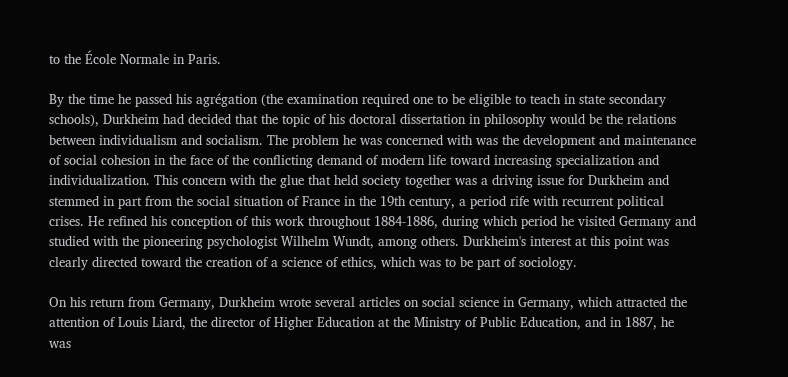to the École Normale in Paris.

By the time he passed his agrégation (the examination required one to be eligible to teach in state secondary schools), Durkheim had decided that the topic of his doctoral dissertation in philosophy would be the relations between individualism and socialism. The problem he was concerned with was the development and maintenance of social cohesion in the face of the conflicting demand of modern life toward increasing specialization and individualization. This concern with the glue that held society together was a driving issue for Durkheim and stemmed in part from the social situation of France in the 19th century, a period rife with recurrent political crises. He refined his conception of this work throughout 1884-1886, during which period he visited Germany and studied with the pioneering psychologist Wilhelm Wundt, among others. Durkheim's interest at this point was clearly directed toward the creation of a science of ethics, which was to be part of sociology.

On his return from Germany, Durkheim wrote several articles on social science in Germany, which attracted the attention of Louis Liard, the director of Higher Education at the Ministry of Public Education, and in 1887, he was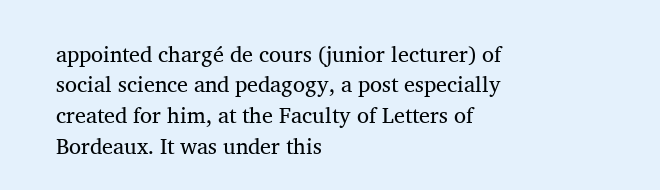appointed chargé de cours (junior lecturer) of social science and pedagogy, a post especially created for him, at the Faculty of Letters of Bordeaux. It was under this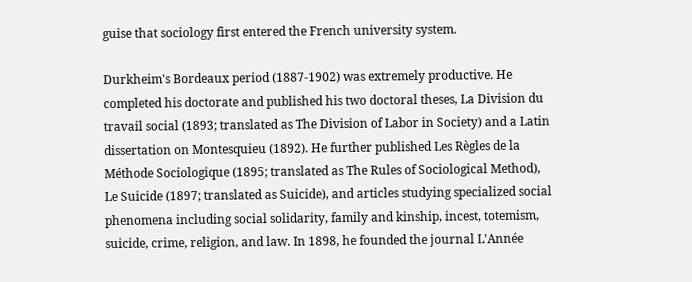guise that sociology first entered the French university system.

Durkheim's Bordeaux period (1887-1902) was extremely productive. He completed his doctorate and published his two doctoral theses, La Division du travail social (1893; translated as The Division of Labor in Society) and a Latin dissertation on Montesquieu (1892). He further published Les Règles de la Méthode Sociologique (1895; translated as The Rules of Sociological Method), Le Suicide (1897; translated as Suicide), and articles studying specialized social phenomena including social solidarity, family and kinship, incest, totemism, suicide, crime, religion, and law. In 1898, he founded the journal L'Année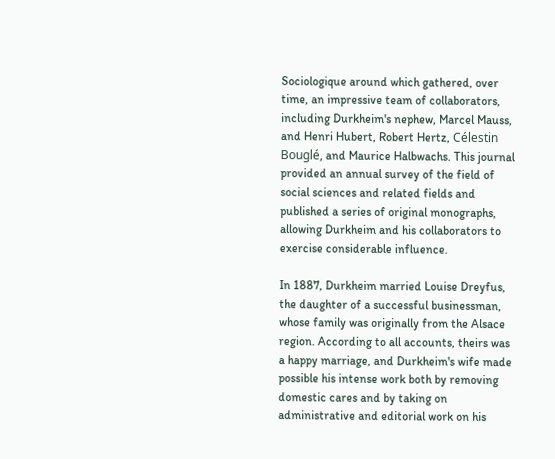Sociologique around which gathered, over time, an impressive team of collaborators, including Durkheim's nephew, Marcel Mauss, and Henri Hubert, Robert Hertz, Célestin Bouglé, and Maurice Halbwachs. This journal provided an annual survey of the field of social sciences and related fields and published a series of original monographs, allowing Durkheim and his collaborators to exercise considerable influence.

In 1887, Durkheim married Louise Dreyfus, the daughter of a successful businessman, whose family was originally from the Alsace region. According to all accounts, theirs was a happy marriage, and Durkheim's wife made possible his intense work both by removing domestic cares and by taking on administrative and editorial work on his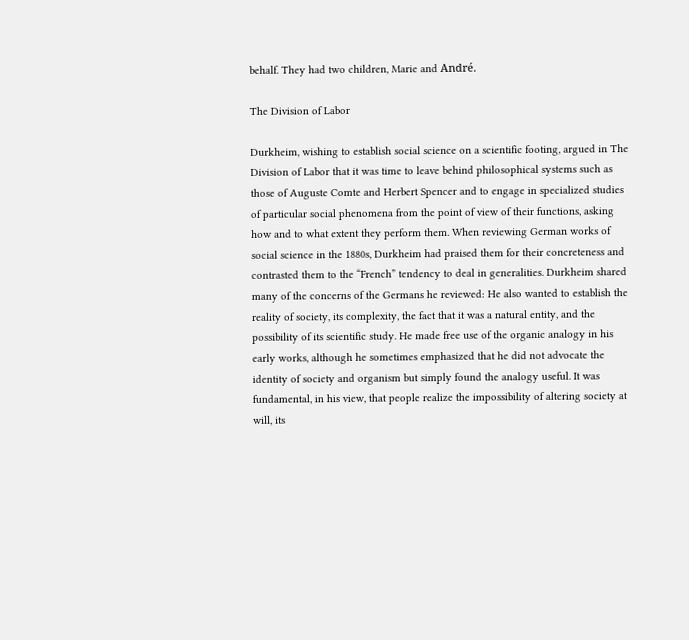behalf. They had two children, Marie and André.

The Division of Labor

Durkheim, wishing to establish social science on a scientific footing, argued in The Division of Labor that it was time to leave behind philosophical systems such as those of Auguste Comte and Herbert Spencer and to engage in specialized studies of particular social phenomena from the point of view of their functions, asking how and to what extent they perform them. When reviewing German works of social science in the 1880s, Durkheim had praised them for their concreteness and contrasted them to the “French” tendency to deal in generalities. Durkheim shared many of the concerns of the Germans he reviewed: He also wanted to establish the reality of society, its complexity, the fact that it was a natural entity, and the possibility of its scientific study. He made free use of the organic analogy in his early works, although he sometimes emphasized that he did not advocate the identity of society and organism but simply found the analogy useful. It was fundamental, in his view, that people realize the impossibility of altering society at will, its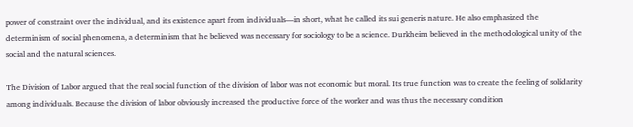power of constraint over the individual, and its existence apart from individuals—in short, what he called its sui generis nature. He also emphasized the determinism of social phenomena, a determinism that he believed was necessary for sociology to be a science. Durkheim believed in the methodological unity of the social and the natural sciences.

The Division of Labor argued that the real social function of the division of labor was not economic but moral. Its true function was to create the feeling of solidarity among individuals. Because the division of labor obviously increased the productive force of the worker and was thus the necessary condition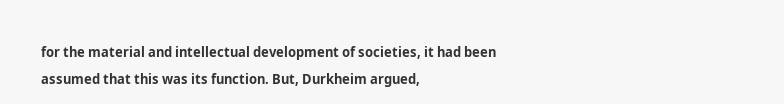for the material and intellectual development of societies, it had been assumed that this was its function. But, Durkheim argued,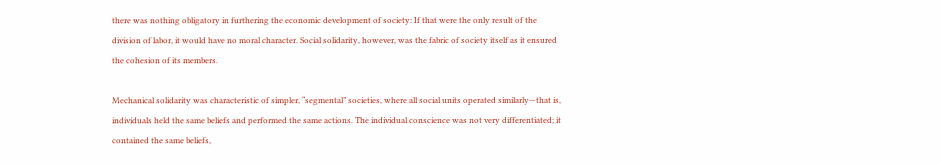there was nothing obligatory in furthering the economic development of society: If that were the only result of the division of labor, it would have no moral character. Social solidarity, however, was the fabric of society itself as it ensured the cohesion of its members.

Mechanical solidarity was characteristic of simpler, “segmental” societies, where all social units operated similarly—that is, individuals held the same beliefs and performed the same actions. The individual conscience was not very differentiated; it contained the same beliefs,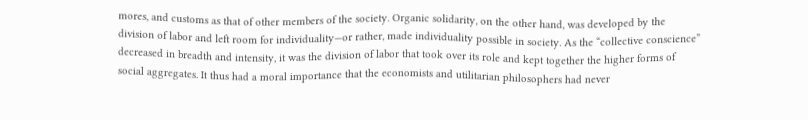mores, and customs as that of other members of the society. Organic solidarity, on the other hand, was developed by the division of labor and left room for individuality—or rather, made individuality possible in society. As the “collective conscience” decreased in breadth and intensity, it was the division of labor that took over its role and kept together the higher forms of social aggregates. It thus had a moral importance that the economists and utilitarian philosophers had never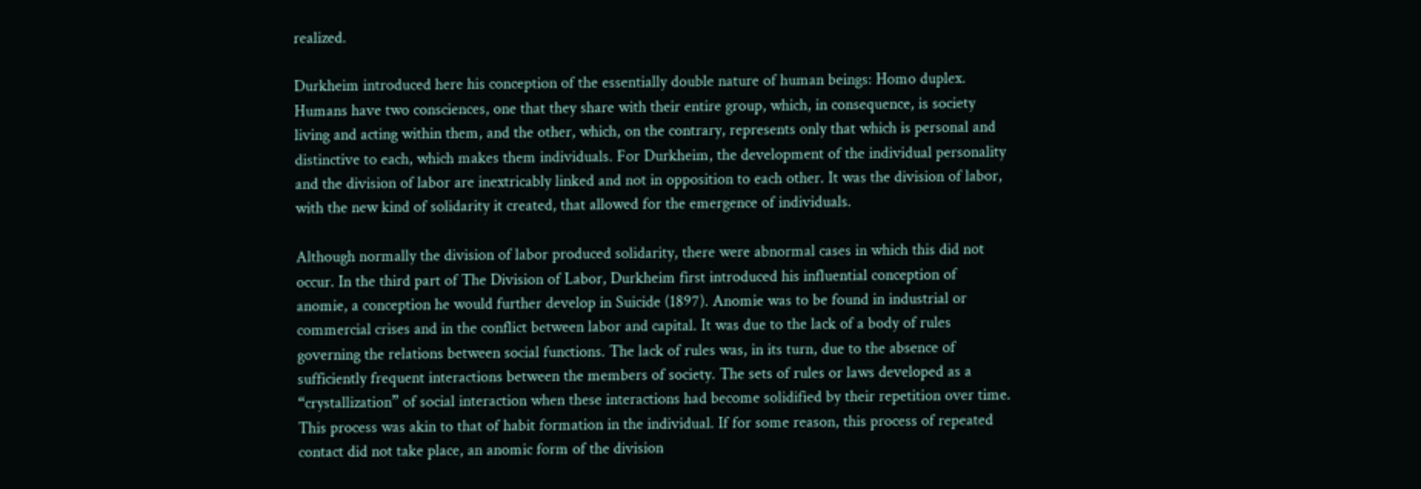realized.

Durkheim introduced here his conception of the essentially double nature of human beings: Homo duplex. Humans have two consciences, one that they share with their entire group, which, in consequence, is society living and acting within them, and the other, which, on the contrary, represents only that which is personal and distinctive to each, which makes them individuals. For Durkheim, the development of the individual personality and the division of labor are inextricably linked and not in opposition to each other. It was the division of labor, with the new kind of solidarity it created, that allowed for the emergence of individuals.

Although normally the division of labor produced solidarity, there were abnormal cases in which this did not occur. In the third part of The Division of Labor, Durkheim first introduced his influential conception of anomie, a conception he would further develop in Suicide (1897). Anomie was to be found in industrial or commercial crises and in the conflict between labor and capital. It was due to the lack of a body of rules governing the relations between social functions. The lack of rules was, in its turn, due to the absence of sufficiently frequent interactions between the members of society. The sets of rules or laws developed as a “crystallization” of social interaction when these interactions had become solidified by their repetition over time. This process was akin to that of habit formation in the individual. If for some reason, this process of repeated contact did not take place, an anomic form of the division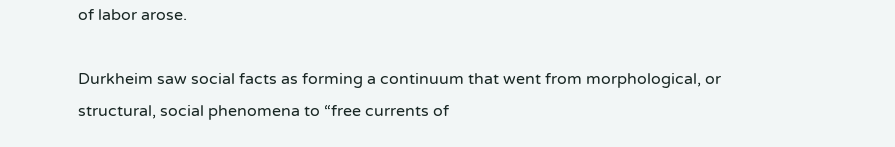of labor arose.

Durkheim saw social facts as forming a continuum that went from morphological, or structural, social phenomena to “free currents of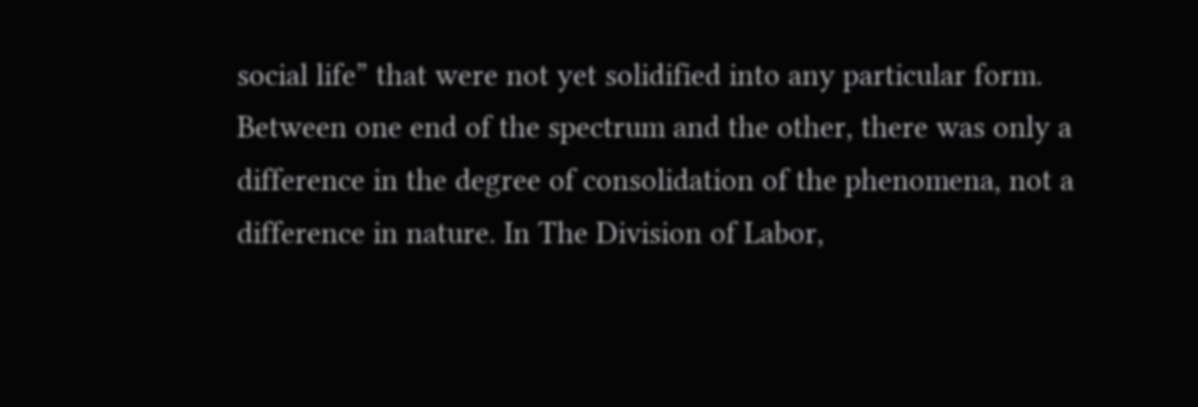social life” that were not yet solidified into any particular form. Between one end of the spectrum and the other, there was only a difference in the degree of consolidation of the phenomena, not a difference in nature. In The Division of Labor,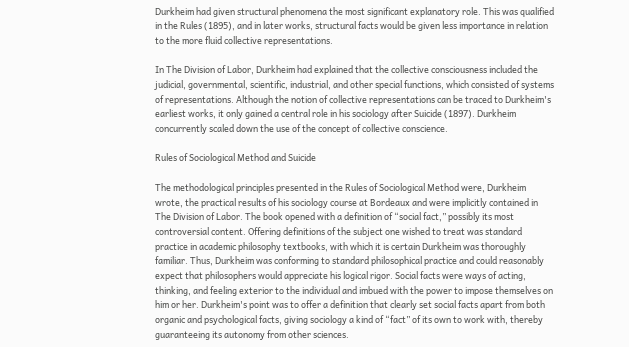Durkheim had given structural phenomena the most significant explanatory role. This was qualified in the Rules (1895), and in later works, structural facts would be given less importance in relation to the more fluid collective representations.

In The Division of Labor, Durkheim had explained that the collective consciousness included the judicial, governmental, scientific, industrial, and other special functions, which consisted of systems of representations. Although the notion of collective representations can be traced to Durkheim's earliest works, it only gained a central role in his sociology after Suicide (1897). Durkheim concurrently scaled down the use of the concept of collective conscience.

Rules of Sociological Method and Suicide

The methodological principles presented in the Rules of Sociological Method were, Durkheim wrote, the practical results of his sociology course at Bordeaux and were implicitly contained in The Division of Labor. The book opened with a definition of “social fact,” possibly its most controversial content. Offering definitions of the subject one wished to treat was standard practice in academic philosophy textbooks, with which it is certain Durkheim was thoroughly familiar. Thus, Durkheim was conforming to standard philosophical practice and could reasonably expect that philosophers would appreciate his logical rigor. Social facts were ways of acting, thinking, and feeling exterior to the individual and imbued with the power to impose themselves on him or her. Durkheim's point was to offer a definition that clearly set social facts apart from both organic and psychological facts, giving sociology a kind of “fact” of its own to work with, thereby guaranteeing its autonomy from other sciences.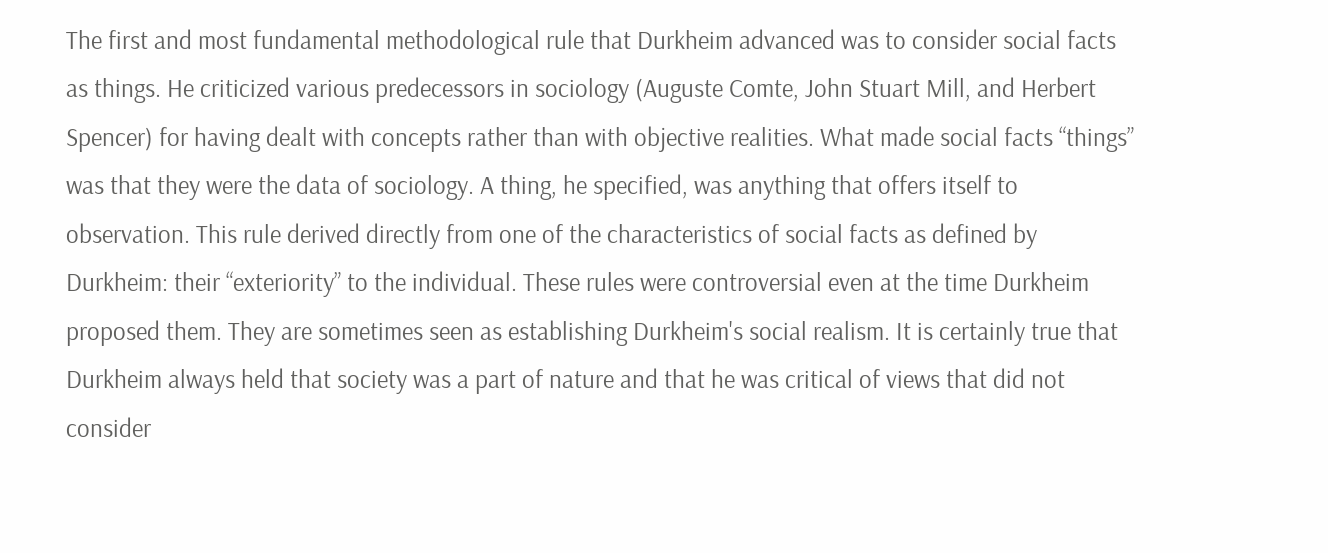The first and most fundamental methodological rule that Durkheim advanced was to consider social facts as things. He criticized various predecessors in sociology (Auguste Comte, John Stuart Mill, and Herbert Spencer) for having dealt with concepts rather than with objective realities. What made social facts “things” was that they were the data of sociology. A thing, he specified, was anything that offers itself to observation. This rule derived directly from one of the characteristics of social facts as defined by Durkheim: their “exteriority” to the individual. These rules were controversial even at the time Durkheim proposed them. They are sometimes seen as establishing Durkheim's social realism. It is certainly true that Durkheim always held that society was a part of nature and that he was critical of views that did not consider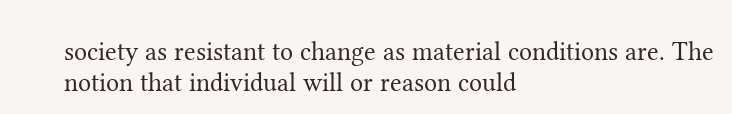society as resistant to change as material conditions are. The notion that individual will or reason could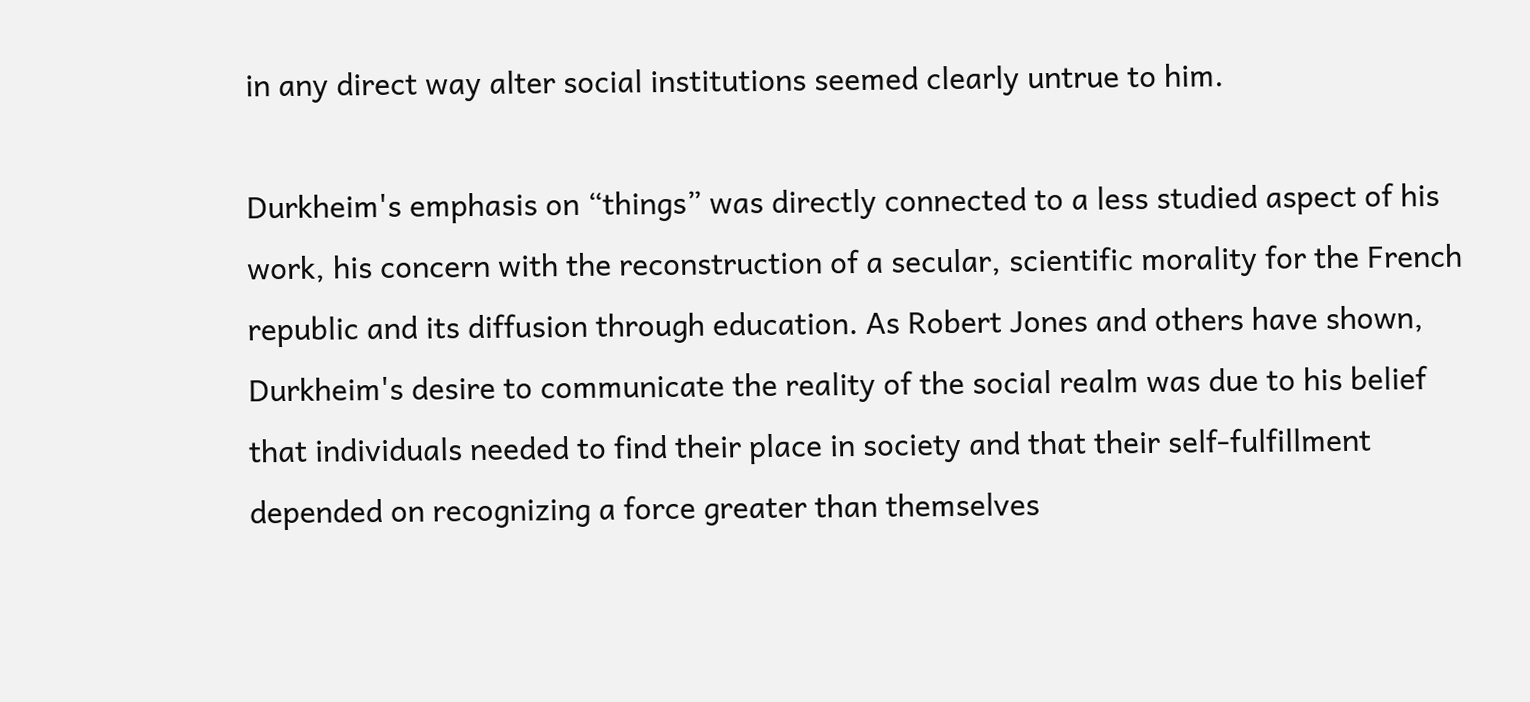in any direct way alter social institutions seemed clearly untrue to him.

Durkheim's emphasis on “things” was directly connected to a less studied aspect of his work, his concern with the reconstruction of a secular, scientific morality for the French republic and its diffusion through education. As Robert Jones and others have shown, Durkheim's desire to communicate the reality of the social realm was due to his belief that individuals needed to find their place in society and that their self-fulfillment depended on recognizing a force greater than themselves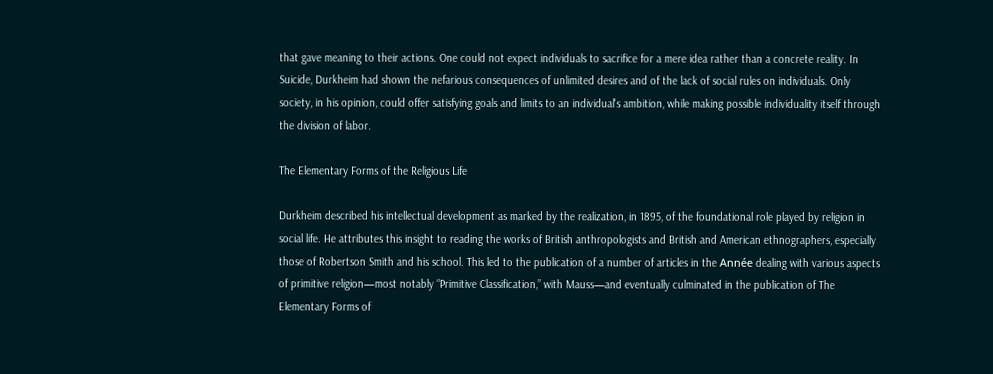that gave meaning to their actions. One could not expect individuals to sacrifice for a mere idea rather than a concrete reality. In Suicide, Durkheim had shown the nefarious consequences of unlimited desires and of the lack of social rules on individuals. Only society, in his opinion, could offer satisfying goals and limits to an individual's ambition, while making possible individuality itself through the division of labor.

The Elementary Forms of the Religious Life

Durkheim described his intellectual development as marked by the realization, in 1895, of the foundational role played by religion in social life. He attributes this insight to reading the works of British anthropologists and British and American ethnographers, especially those of Robertson Smith and his school. This led to the publication of a number of articles in the Année dealing with various aspects of primitive religion—most notably “Primitive Classification,” with Mauss—and eventually culminated in the publication of The Elementary Forms of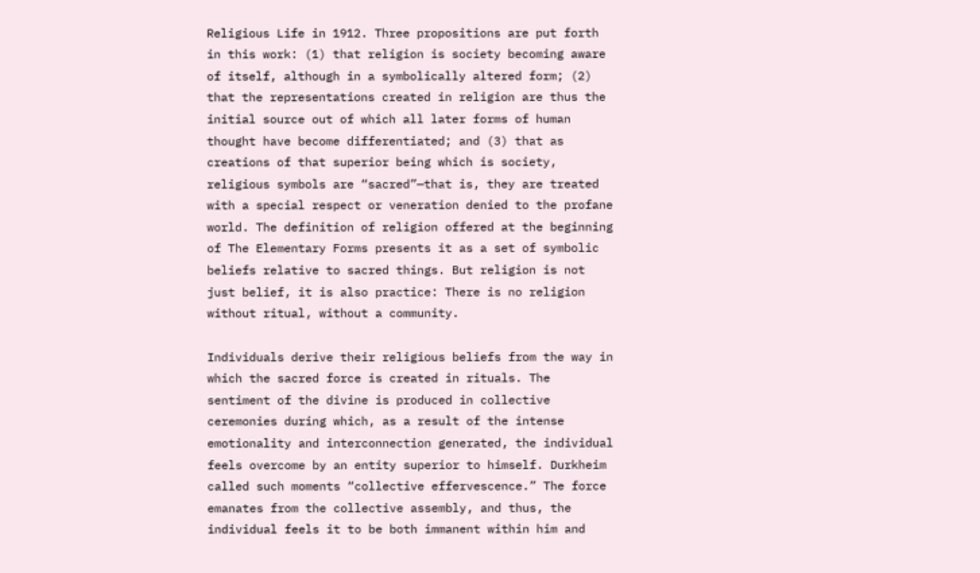Religious Life in 1912. Three propositions are put forth in this work: (1) that religion is society becoming aware of itself, although in a symbolically altered form; (2) that the representations created in religion are thus the initial source out of which all later forms of human thought have become differentiated; and (3) that as creations of that superior being which is society, religious symbols are “sacred”—that is, they are treated with a special respect or veneration denied to the profane world. The definition of religion offered at the beginning of The Elementary Forms presents it as a set of symbolic beliefs relative to sacred things. But religion is not just belief, it is also practice: There is no religion without ritual, without a community.

Individuals derive their religious beliefs from the way in which the sacred force is created in rituals. The sentiment of the divine is produced in collective ceremonies during which, as a result of the intense emotionality and interconnection generated, the individual feels overcome by an entity superior to himself. Durkheim called such moments “collective effervescence.” The force emanates from the collective assembly, and thus, the individual feels it to be both immanent within him and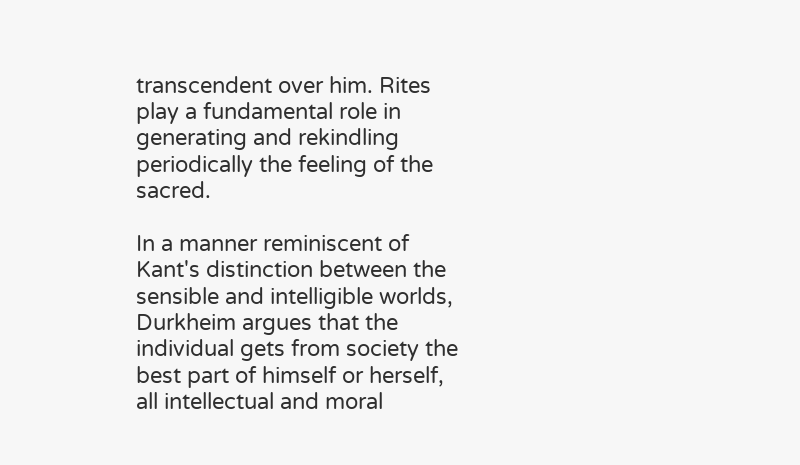transcendent over him. Rites play a fundamental role in generating and rekindling periodically the feeling of the sacred.

In a manner reminiscent of Kant's distinction between the sensible and intelligible worlds, Durkheim argues that the individual gets from society the best part of himself or herself, all intellectual and moral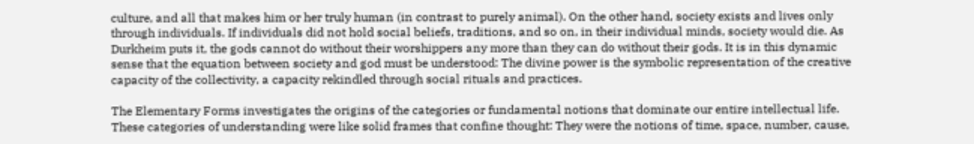culture, and all that makes him or her truly human (in contrast to purely animal). On the other hand, society exists and lives only through individuals. If individuals did not hold social beliefs, traditions, and so on, in their individual minds, society would die. As Durkheim puts it, the gods cannot do without their worshippers any more than they can do without their gods. It is in this dynamic sense that the equation between society and god must be understood: The divine power is the symbolic representation of the creative capacity of the collectivity, a capacity rekindled through social rituals and practices.

The Elementary Forms investigates the origins of the categories or fundamental notions that dominate our entire intellectual life. These categories of understanding were like solid frames that confine thought: They were the notions of time, space, number, cause,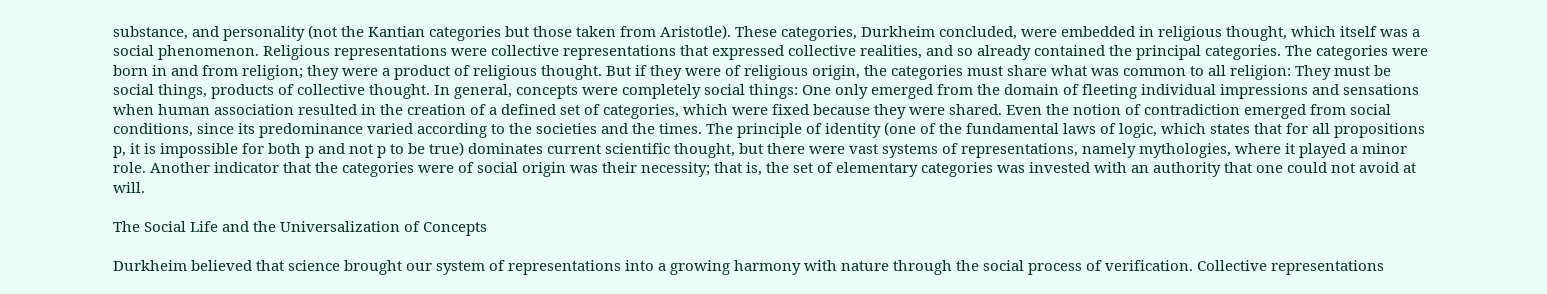substance, and personality (not the Kantian categories but those taken from Aristotle). These categories, Durkheim concluded, were embedded in religious thought, which itself was a social phenomenon. Religious representations were collective representations that expressed collective realities, and so already contained the principal categories. The categories were born in and from religion; they were a product of religious thought. But if they were of religious origin, the categories must share what was common to all religion: They must be social things, products of collective thought. In general, concepts were completely social things: One only emerged from the domain of fleeting individual impressions and sensations when human association resulted in the creation of a defined set of categories, which were fixed because they were shared. Even the notion of contradiction emerged from social conditions, since its predominance varied according to the societies and the times. The principle of identity (one of the fundamental laws of logic, which states that for all propositions p, it is impossible for both p and not p to be true) dominates current scientific thought, but there were vast systems of representations, namely mythologies, where it played a minor role. Another indicator that the categories were of social origin was their necessity; that is, the set of elementary categories was invested with an authority that one could not avoid at will.

The Social Life and the Universalization of Concepts

Durkheim believed that science brought our system of representations into a growing harmony with nature through the social process of verification. Collective representations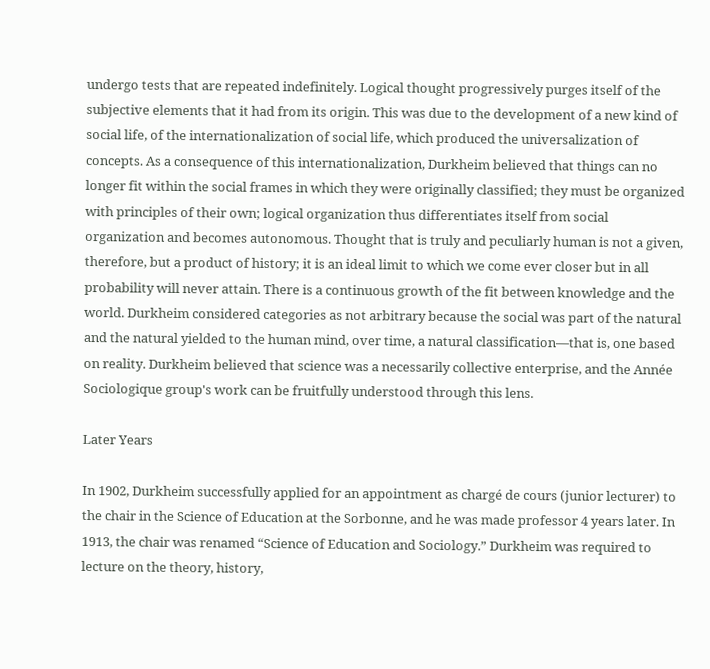undergo tests that are repeated indefinitely. Logical thought progressively purges itself of the subjective elements that it had from its origin. This was due to the development of a new kind of social life, of the internationalization of social life, which produced the universalization of concepts. As a consequence of this internationalization, Durkheim believed that things can no longer fit within the social frames in which they were originally classified; they must be organized with principles of their own; logical organization thus differentiates itself from social organization and becomes autonomous. Thought that is truly and peculiarly human is not a given, therefore, but a product of history; it is an ideal limit to which we come ever closer but in all probability will never attain. There is a continuous growth of the fit between knowledge and the world. Durkheim considered categories as not arbitrary because the social was part of the natural and the natural yielded to the human mind, over time, a natural classification—that is, one based on reality. Durkheim believed that science was a necessarily collective enterprise, and the Année Sociologique group's work can be fruitfully understood through this lens.

Later Years

In 1902, Durkheim successfully applied for an appointment as chargé de cours (junior lecturer) to the chair in the Science of Education at the Sorbonne, and he was made professor 4 years later. In 1913, the chair was renamed “Science of Education and Sociology.” Durkheim was required to lecture on the theory, history,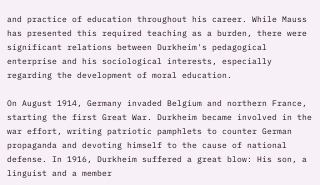and practice of education throughout his career. While Mauss has presented this required teaching as a burden, there were significant relations between Durkheim's pedagogical enterprise and his sociological interests, especially regarding the development of moral education.

On August 1914, Germany invaded Belgium and northern France, starting the first Great War. Durkheim became involved in the war effort, writing patriotic pamphlets to counter German propaganda and devoting himself to the cause of national defense. In 1916, Durkheim suffered a great blow: His son, a linguist and a member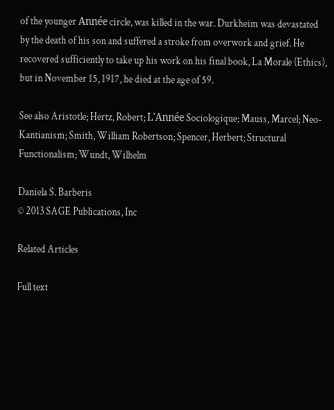of the younger Année circle, was killed in the war. Durkheim was devastated by the death of his son and suffered a stroke from overwork and grief. He recovered sufficiently to take up his work on his final book, La Morale (Ethics), but in November 15, 1917, he died at the age of 59.

See also Aristotle; Hertz, Robert; L'Année Sociologique; Mauss, Marcel; Neo-Kantianism; Smith, William Robertson; Spencer, Herbert; Structural Functionalism; Wundt, Wilhelm

Daniela S. Barberis
© 2013 SAGE Publications, Inc

Related Articles

Full text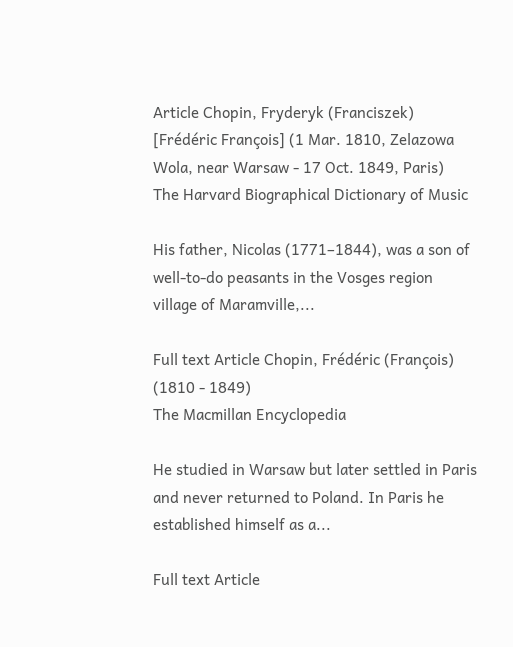Article Chopin, Fryderyk (Franciszek) [Frédéric François] (1 Mar. 1810, Zelazowa Wola, near Warsaw - 17 Oct. 1849, Paris)
The Harvard Biographical Dictionary of Music

His father, Nicolas (1771–1844), was a son of well-to-do peasants in the Vosges region village of Maramville,...

Full text Article Chopin, Frédéric (François) (1810 - 1849)
The Macmillan Encyclopedia

He studied in Warsaw but later settled in Paris and never returned to Poland. In Paris he established himself as a...

Full text Article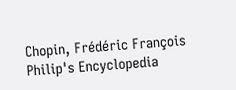Chopin, Frédéric François
Philip's Encyclopedia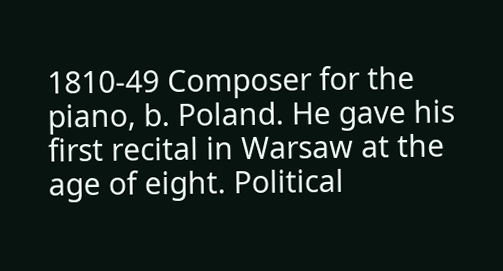1810-49 Composer for the piano, b. Poland. He gave his first recital in Warsaw at the age of eight. Political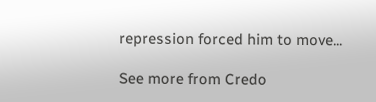repression forced him to move...

See more from Credo